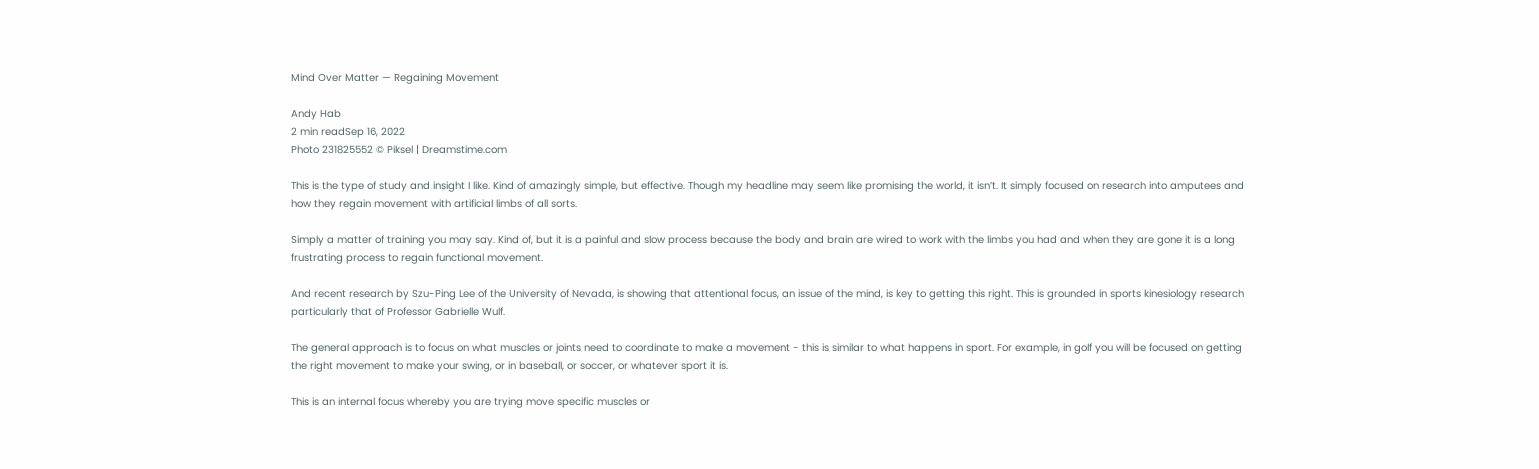Mind Over Matter — Regaining Movement

Andy Hab
2 min readSep 16, 2022
Photo 231825552 © Piksel | Dreamstime.com

This is the type of study and insight I like. Kind of amazingly simple, but effective. Though my headline may seem like promising the world, it isn’t. It simply focused on research into amputees and how they regain movement with artificial limbs of all sorts.

Simply a matter of training you may say. Kind of, but it is a painful and slow process because the body and brain are wired to work with the limbs you had and when they are gone it is a long frustrating process to regain functional movement.

And recent research by Szu-Ping Lee of the University of Nevada, is showing that attentional focus, an issue of the mind, is key to getting this right. This is grounded in sports kinesiology research particularly that of Professor Gabrielle Wulf.

The general approach is to focus on what muscles or joints need to coordinate to make a movement - this is similar to what happens in sport. For example, in golf you will be focused on getting the right movement to make your swing, or in baseball, or soccer, or whatever sport it is.

This is an internal focus whereby you are trying move specific muscles or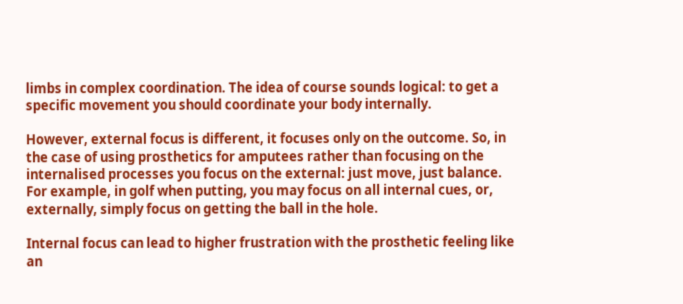limbs in complex coordination. The idea of course sounds logical: to get a specific movement you should coordinate your body internally.

However, external focus is different, it focuses only on the outcome. So, in the case of using prosthetics for amputees rather than focusing on the internalised processes you focus on the external: just move, just balance. For example, in golf when putting, you may focus on all internal cues, or, externally, simply focus on getting the ball in the hole.

Internal focus can lead to higher frustration with the prosthetic feeling like an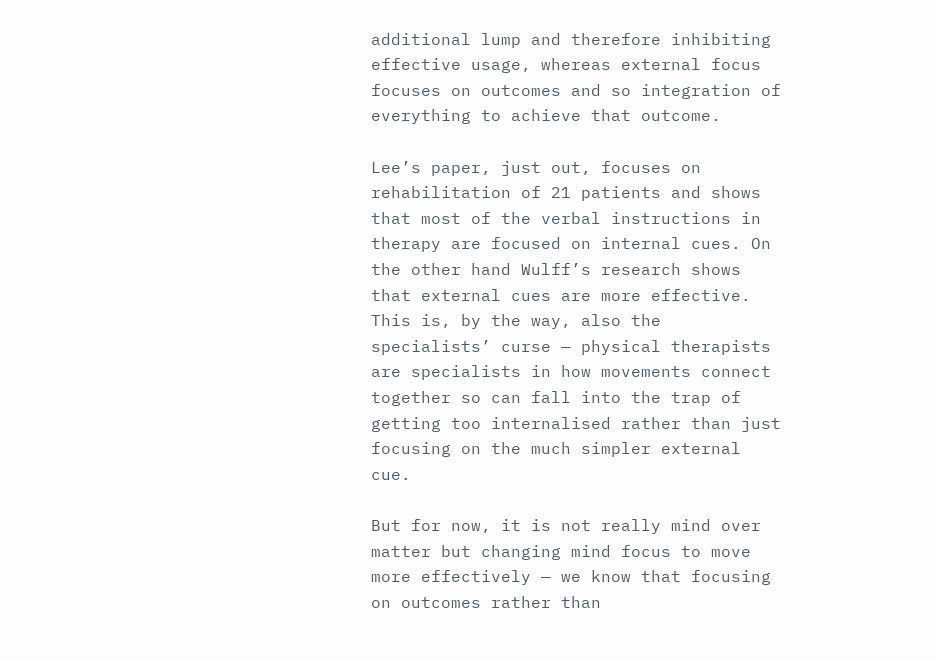additional lump and therefore inhibiting effective usage, whereas external focus focuses on outcomes and so integration of everything to achieve that outcome.

Lee’s paper, just out, focuses on rehabilitation of 21 patients and shows that most of the verbal instructions in therapy are focused on internal cues. On the other hand Wulff’s research shows that external cues are more effective. This is, by the way, also the specialists’ curse — physical therapists are specialists in how movements connect together so can fall into the trap of getting too internalised rather than just focusing on the much simpler external cue.

But for now, it is not really mind over matter but changing mind focus to move more effectively — we know that focusing on outcomes rather than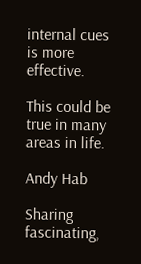internal cues is more effective.

This could be true in many areas in life.

Andy Hab

Sharing fascinating,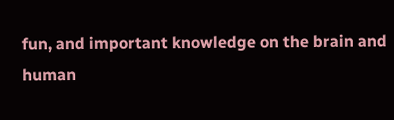fun, and important knowledge on the brain and human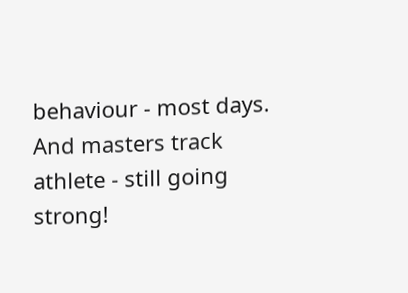behaviour - most days. And masters track athlete - still going strong!